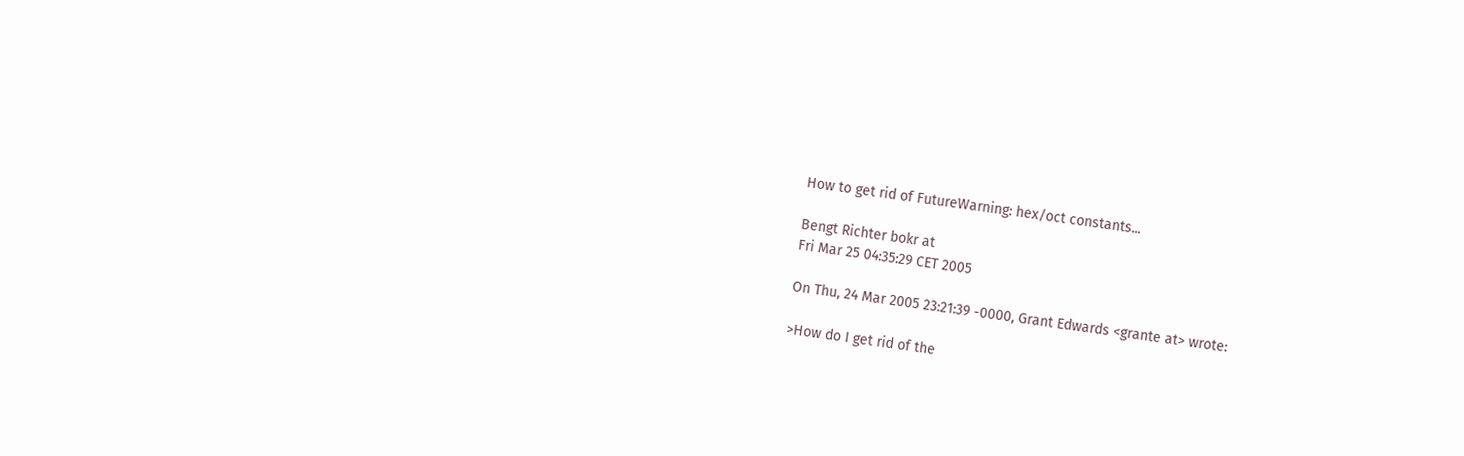How to get rid of FutureWarning: hex/oct constants...

Bengt Richter bokr at
Fri Mar 25 04:35:29 CET 2005

On Thu, 24 Mar 2005 23:21:39 -0000, Grant Edwards <grante at> wrote:

>How do I get rid of the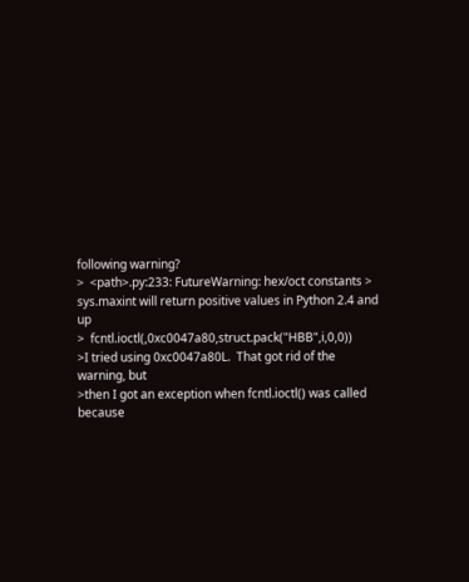following warning?
>  <path>.py:233: FutureWarning: hex/oct constants > sys.maxint will return positive values in Python 2.4 and up
>  fcntl.ioctl(,0xc0047a80,struct.pack("HBB",i,0,0))
>I tried using 0xc0047a80L.  That got rid of the warning, but
>then I got an exception when fcntl.ioctl() was called because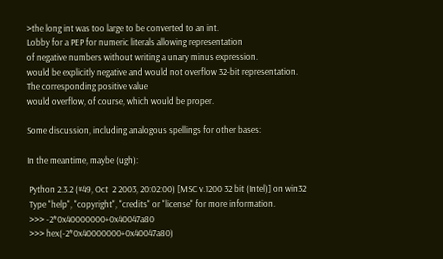>the long int was too large to be converted to an int.
Lobby for a PEP for numeric literals allowing representation
of negative numbers without writing a unary minus expression.
would be explicitly negative and would not overflow 32-bit representation.
The corresponding positive value
would overflow, of course, which would be proper.

Some discussion, including analogous spellings for other bases:

In the meantime, maybe (ugh):

 Python 2.3.2 (#49, Oct  2 2003, 20:02:00) [MSC v.1200 32 bit (Intel)] on win32
 Type "help", "copyright", "credits" or "license" for more information.
 >>> -2*0x40000000+0x40047a80
 >>> hex(-2*0x40000000+0x40047a80)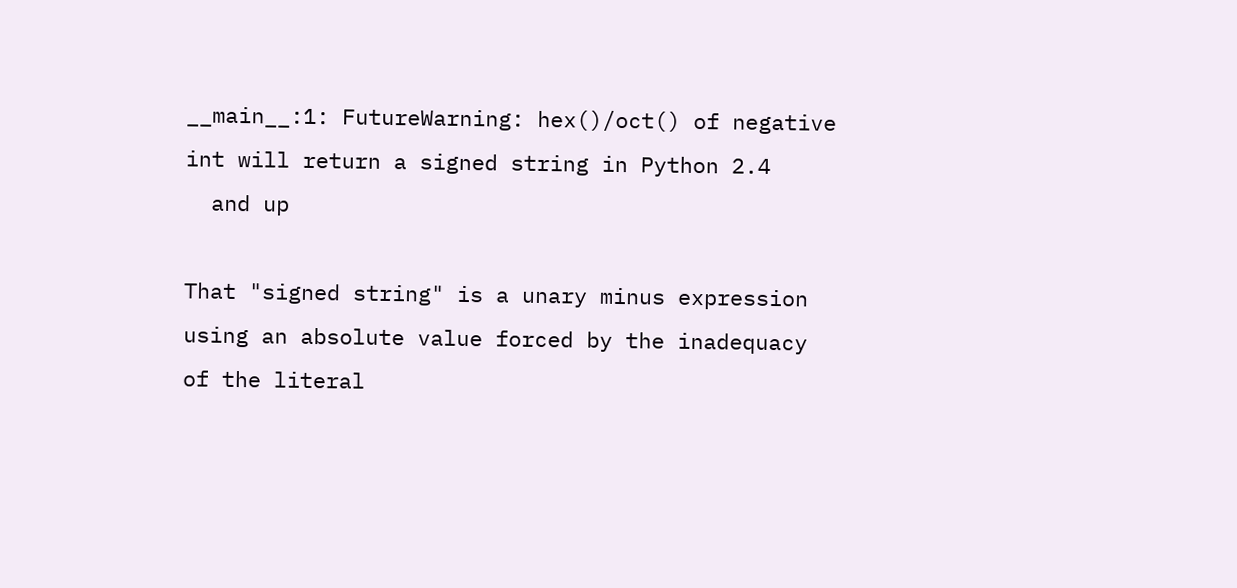__main__:1: FutureWarning: hex()/oct() of negative int will return a signed string in Python 2.4
  and up

That "signed string" is a unary minus expression using an absolute value forced by the inadequacy
of the literal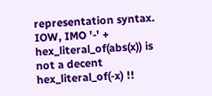representation syntax.
IOW, IMO '-' + hex_literal_of(abs(x)) is not a decent hex_literal_of(-x) !!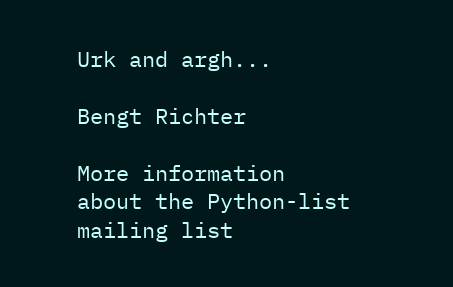Urk and argh...

Bengt Richter

More information about the Python-list mailing list